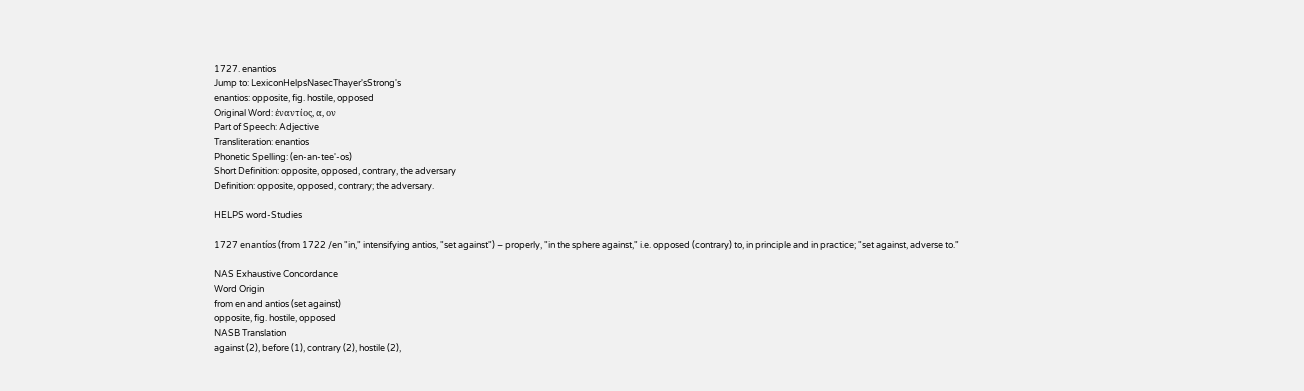1727. enantios
Jump to: LexiconHelpsNasecThayer'sStrong's
enantios: opposite, fig. hostile, opposed
Original Word: ἐναντίος, α, ον
Part of Speech: Adjective
Transliteration: enantios
Phonetic Spelling: (en-an-tee'-os)
Short Definition: opposite, opposed, contrary, the adversary
Definition: opposite, opposed, contrary; the adversary.

HELPS word-Studies

1727 enantíos (from 1722 /en "in," intensifying antios, "set against") – properly, "in the sphere against," i.e. opposed (contrary) to, in principle and in practice; "set against, adverse to."

NAS Exhaustive Concordance
Word Origin
from en and antios (set against)
opposite, fig. hostile, opposed
NASB Translation
against (2), before (1), contrary (2), hostile (2),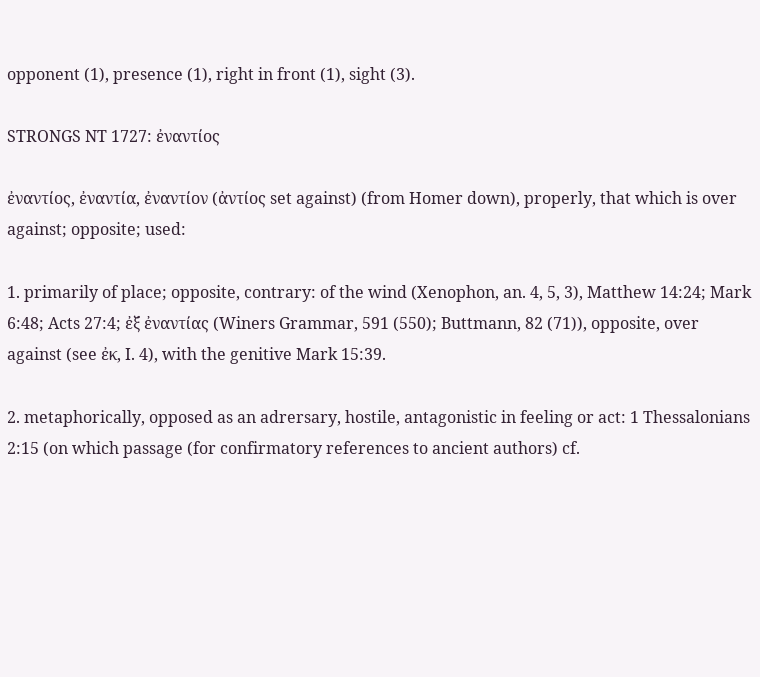opponent (1), presence (1), right in front (1), sight (3).

STRONGS NT 1727: ἐναντίος

ἐναντίος, ἐναντία, ἐναντίον (ἀντίος set against) (from Homer down), properly, that which is over against; opposite; used:

1. primarily of place; opposite, contrary: of the wind (Xenophon, an. 4, 5, 3), Matthew 14:24; Mark 6:48; Acts 27:4; ἐξ ἐναντίας (Winers Grammar, 591 (550); Buttmann, 82 (71)), opposite, over against (see ἐκ, I. 4), with the genitive Mark 15:39.

2. metaphorically, opposed as an adrersary, hostile, antagonistic in feeling or act: 1 Thessalonians 2:15 (on which passage (for confirmatory references to ancient authors) cf.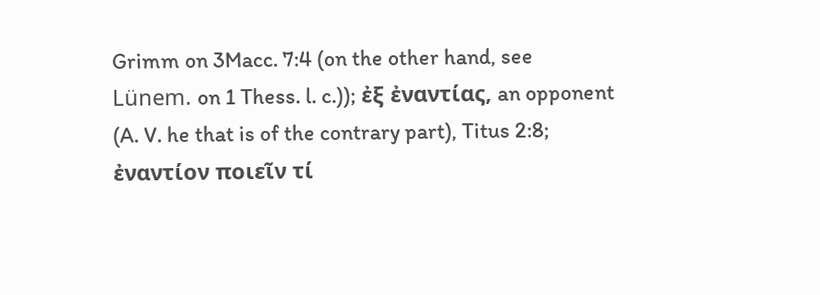Grimm on 3Macc. 7:4 (on the other hand, see Lünem. on 1 Thess. l. c.)); ἐξ ἐναντίας, an opponent (A. V. he that is of the contrary part), Titus 2:8; ἐναντίον ποιεῖν τί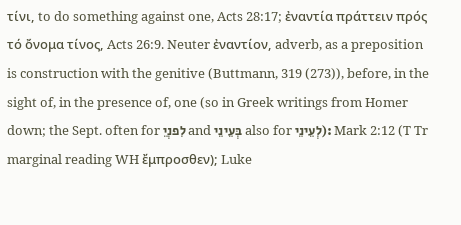τίνι, to do something against one, Acts 28:17; ἐναντία πράττειν πρός τό ὄνομα τίνος, Acts 26:9. Neuter ἐναντίον, adverb, as a preposition is construction with the genitive (Buttmann, 319 (273)), before, in the sight of, in the presence of, one (so in Greek writings from Homer down; the Sept. often for לִפנְיֵ and בְּעֵינֵי also for לְעֵינֵי): Mark 2:12 (T Tr marginal reading WH ἔμπροσθεν); Luke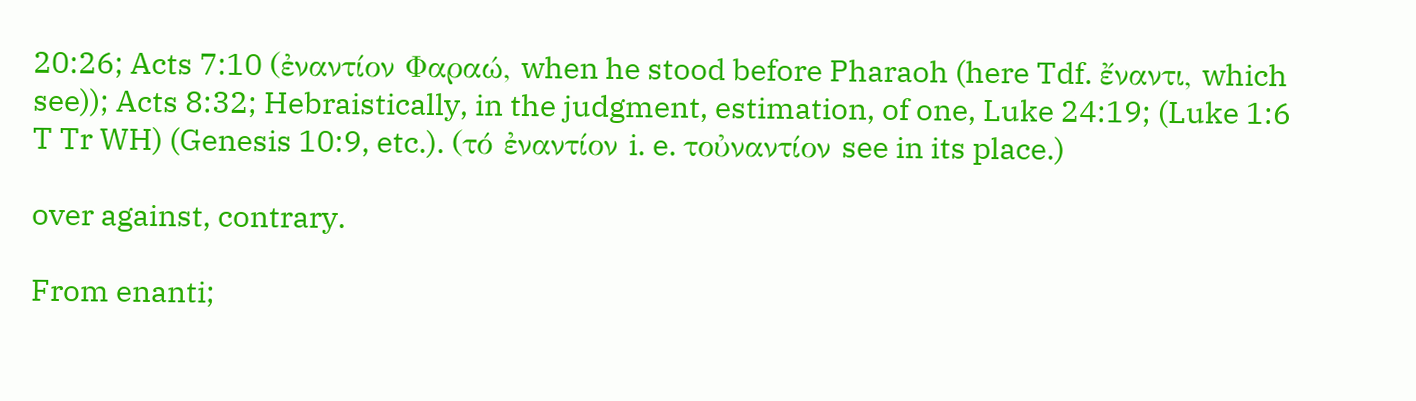20:26; Acts 7:10 (ἐναντίον Φαραώ, when he stood before Pharaoh (here Tdf. ἔναντι, which see)); Acts 8:32; Hebraistically, in the judgment, estimation, of one, Luke 24:19; (Luke 1:6 T Tr WH) (Genesis 10:9, etc.). (τό ἐναντίον i. e. τοὐναντίον see in its place.)

over against, contrary.

From enanti;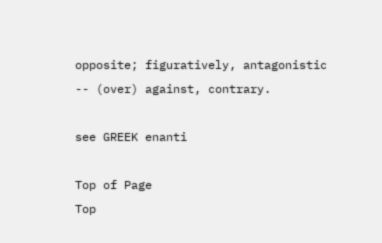opposite; figuratively, antagonistic -- (over) against, contrary.

see GREEK enanti

Top of Page
Top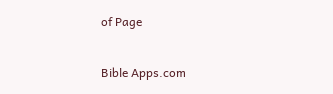of Page

Bible Apps.com